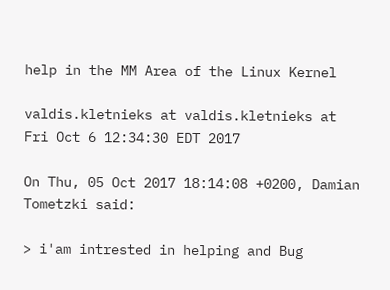help in the MM Area of the Linux Kernel

valdis.kletnieks at valdis.kletnieks at
Fri Oct 6 12:34:30 EDT 2017

On Thu, 05 Oct 2017 18:14:08 +0200, Damian Tometzki said:

> i'am intrested in helping and Bug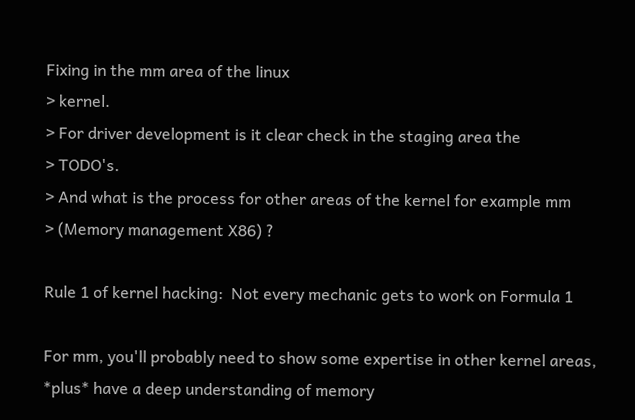Fixing in the mm area of the linux
> kernel.
> For driver development is it clear check in the staging area the
> TODO's.
> And what is the process for other areas of the kernel for example mm
> (Memory management X86) ?

Rule 1 of kernel hacking:  Not every mechanic gets to work on Formula 1

For mm, you'll probably need to show some expertise in other kernel areas,
*plus* have a deep understanding of memory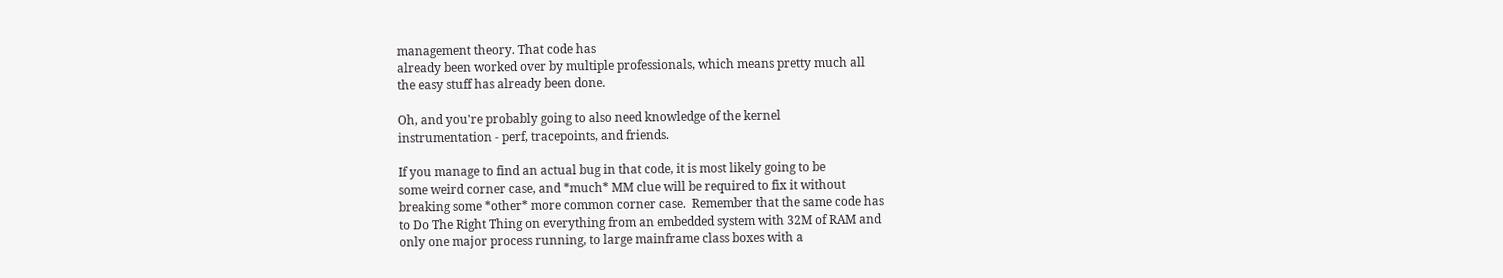management theory. That code has
already been worked over by multiple professionals, which means pretty much all
the easy stuff has already been done.

Oh, and you're probably going to also need knowledge of the kernel
instrumentation - perf, tracepoints, and friends.

If you manage to find an actual bug in that code, it is most likely going to be
some weird corner case, and *much* MM clue will be required to fix it without
breaking some *other* more common corner case.  Remember that the same code has
to Do The Right Thing on everything from an embedded system with 32M of RAM and
only one major process running, to large mainframe class boxes with a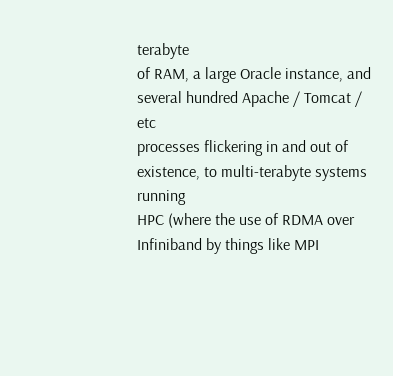terabyte
of RAM, a large Oracle instance, and several hundred Apache / Tomcat / etc
processes flickering in and out of existence, to multi-terabyte systems running
HPC (where the use of RDMA over Infiniband by things like MPI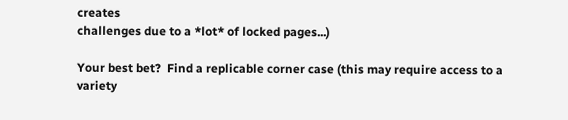creates
challenges due to a *lot* of locked pages...)

Your best bet?  Find a replicable corner case (this may require access to a
variety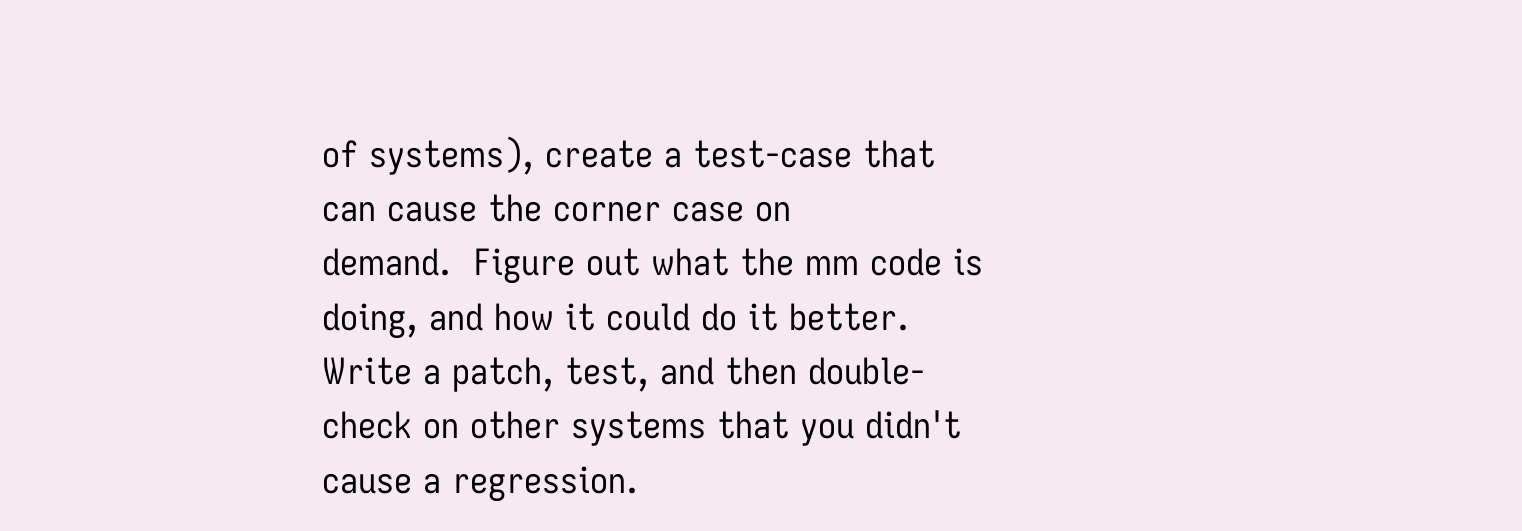of systems), create a test-case that can cause the corner case on
demand.  Figure out what the mm code is doing, and how it could do it better.
Write a patch, test, and then double-check on other systems that you didn't
cause a regression.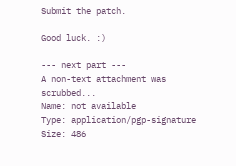Submit the patch.

Good luck. :)

--- next part ---
A non-text attachment was scrubbed...
Name: not available
Type: application/pgp-signature
Size: 486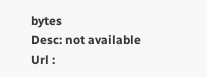bytes
Desc: not available
Url :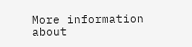More information about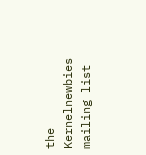the Kernelnewbies mailing list